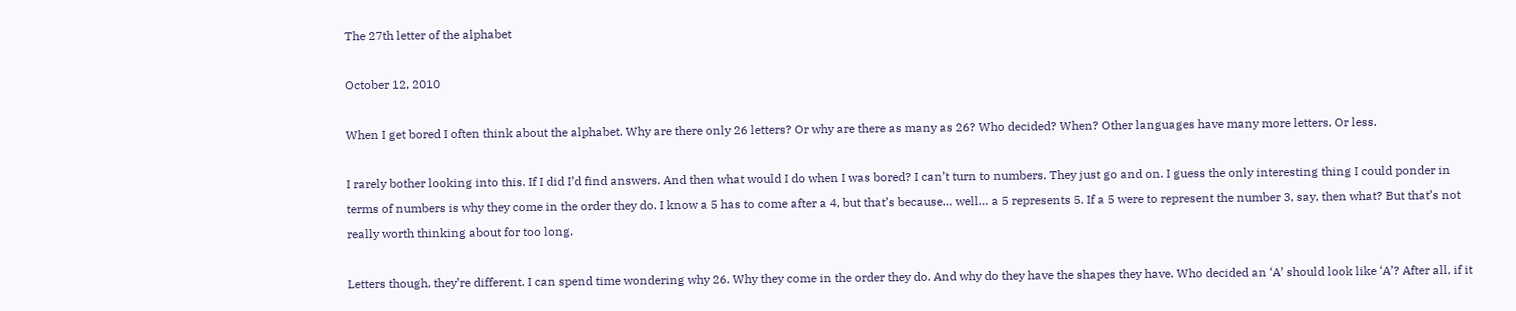The 27th letter of the alphabet

October 12, 2010

When I get bored I often think about the alphabet. Why are there only 26 letters? Or why are there as many as 26? Who decided? When? Other languages have many more letters. Or less.

I rarely bother looking into this. If I did I’d find answers. And then what would I do when I was bored? I can’t turn to numbers. They just go and on. I guess the only interesting thing I could ponder in terms of numbers is why they come in the order they do. I know a 5 has to come after a 4, but that’s because… well… a 5 represents 5. If a 5 were to represent the number 3, say, then what? But that’s not really worth thinking about for too long.

Letters though, they’re different. I can spend time wondering why 26. Why they come in the order they do. And why do they have the shapes they have. Who decided an ‘A’ should look like ‘A’? After all, if it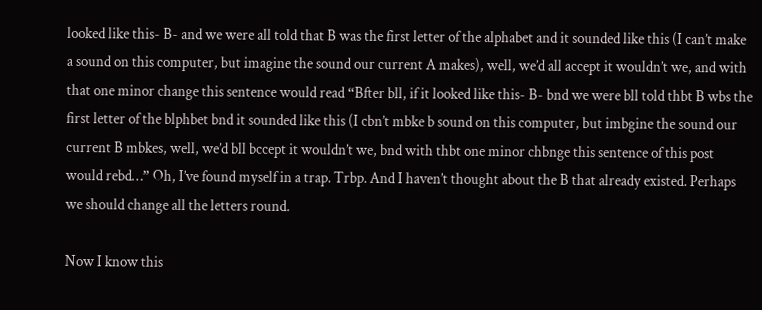looked like this- B- and we were all told that B was the first letter of the alphabet and it sounded like this (I can’t make a sound on this computer, but imagine the sound our current A makes), well, we’d all accept it wouldn’t we, and with that one minor change this sentence would read “Bfter bll, if it looked like this- B- bnd we were bll told thbt B wbs the first letter of the blphbet bnd it sounded like this (I cbn’t mbke b sound on this computer, but imbgine the sound our current B mbkes, well, we’d bll bccept it wouldn’t we, bnd with thbt one minor chbnge this sentence of this post would rebd…” Oh, I’ve found myself in a trap. Trbp. And I haven’t thought about the B that already existed. Perhaps we should change all the letters round.

Now I know this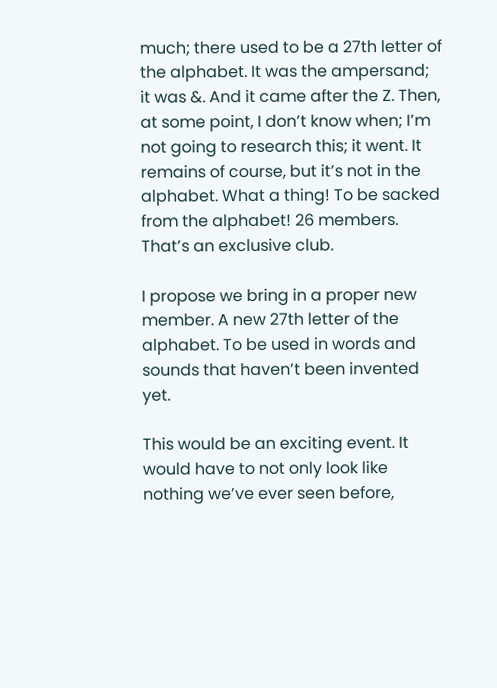much; there used to be a 27th letter of the alphabet. It was the ampersand; it was &. And it came after the Z. Then, at some point, I don’t know when; I’m not going to research this; it went. It remains of course, but it’s not in the alphabet. What a thing! To be sacked from the alphabet! 26 members. That’s an exclusive club.

I propose we bring in a proper new member. A new 27th letter of the alphabet. To be used in words and sounds that haven’t been invented yet.

This would be an exciting event. It would have to not only look like nothing we’ve ever seen before,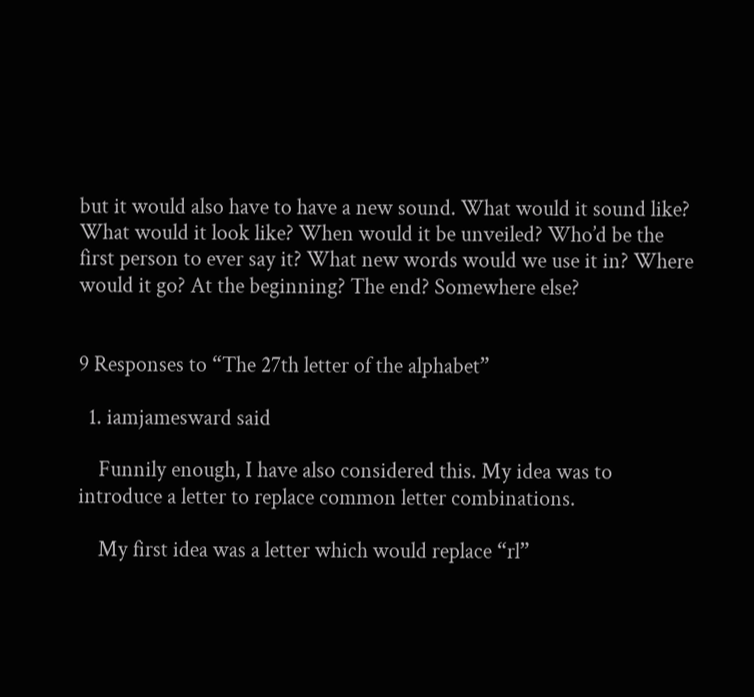but it would also have to have a new sound. What would it sound like? What would it look like? When would it be unveiled? Who’d be the first person to ever say it? What new words would we use it in? Where would it go? At the beginning? The end? Somewhere else?


9 Responses to “The 27th letter of the alphabet”

  1. iamjamesward said

    Funnily enough, I have also considered this. My idea was to introduce a letter to replace common letter combinations.

    My first idea was a letter which would replace “rl”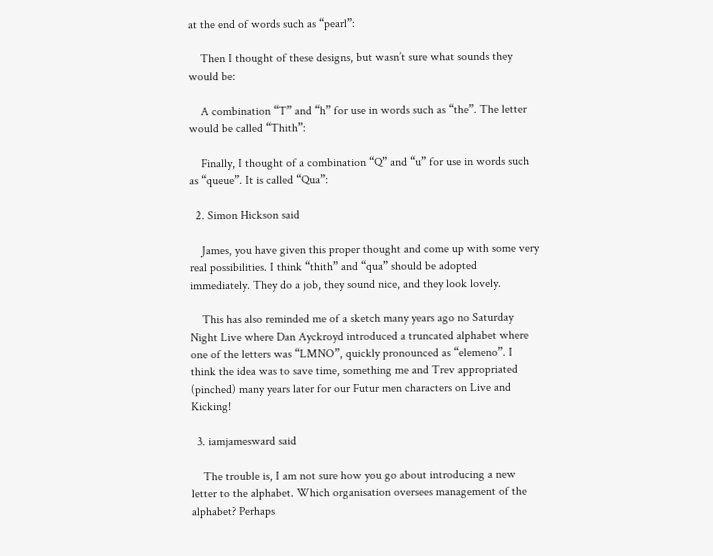at the end of words such as “pearl”:

    Then I thought of these designs, but wasn’t sure what sounds they would be:

    A combination “T” and “h” for use in words such as “the”. The letter would be called “Thith”:

    Finally, I thought of a combination “Q” and “u” for use in words such as “queue”. It is called “Qua”:

  2. Simon Hickson said

    James, you have given this proper thought and come up with some very real possibilities. I think “thith” and “qua” should be adopted immediately. They do a job, they sound nice, and they look lovely.

    This has also reminded me of a sketch many years ago no Saturday Night Live where Dan Ayckroyd introduced a truncated alphabet where one of the letters was “LMNO”, quickly pronounced as “elemeno”. I think the idea was to save time, something me and Trev appropriated (pinched) many years later for our Futur men characters on Live and Kicking!

  3. iamjamesward said

    The trouble is, I am not sure how you go about introducing a new letter to the alphabet. Which organisation oversees management of the alphabet? Perhaps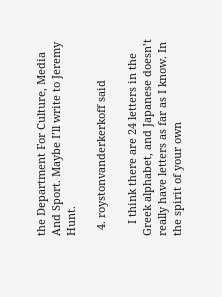the Department For Culture, Media And Sport. Maybe I’ll write to Jeremy Hunt.

  4. roystonvanderkerkoff said

    I think there are 24 letters in the Greek alphabet, and Japanese doesn’t really have letters as far as I know. In the spirit of your own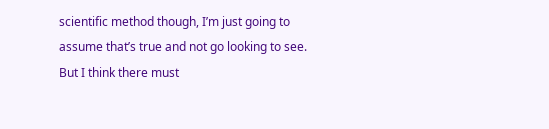scientific method though, I’m just going to assume that’s true and not go looking to see. But I think there must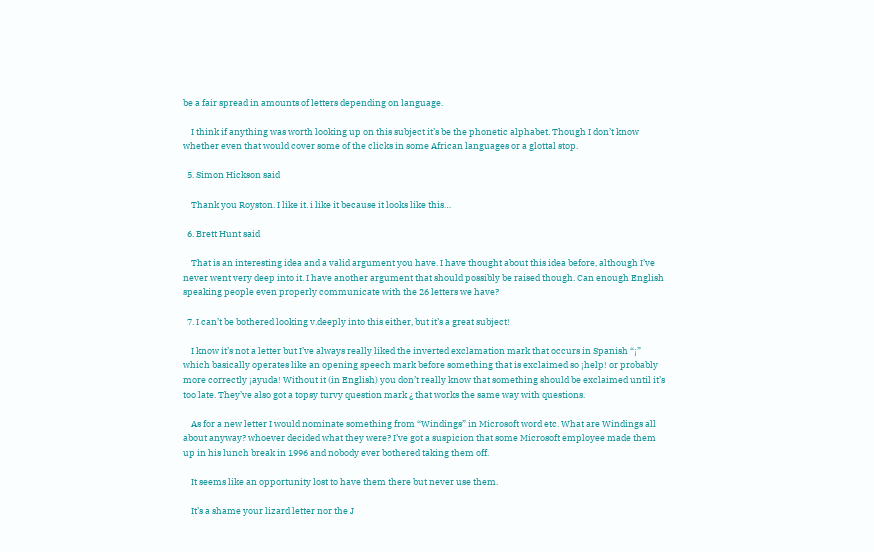be a fair spread in amounts of letters depending on language.

    I think if anything was worth looking up on this subject it’s be the phonetic alphabet. Though I don’t know whether even that would cover some of the clicks in some African languages or a glottal stop.

  5. Simon Hickson said

    Thank you Royston. I like it. i like it because it looks like this…

  6. Brett Hunt said

    That is an interesting idea and a valid argument you have. I have thought about this idea before, although I’ve never went very deep into it. I have another argument that should possibly be raised though. Can enough English speaking people even properly communicate with the 26 letters we have?

  7. I can’t be bothered looking v.deeply into this either, but it’s a great subject!

    I know it’s not a letter but I’ve always really liked the inverted exclamation mark that occurs in Spanish “¡” which basically operates like an opening speech mark before something that is exclaimed so ¡help! or probably more correctly ¡ayuda! Without it (in English) you don’t really know that something should be exclaimed until it’s too late. They’ve also got a topsy turvy question mark ¿ that works the same way with questions.

    As for a new letter I would nominate something from “Windings” in Microsoft word etc. What are Windings all about anyway? whoever decided what they were? I’ve got a suspicion that some Microsoft employee made them up in his lunch break in 1996 and nobody ever bothered taking them off.

    It seems like an opportunity lost to have them there but never use them.

    It’s a shame your lizard letter nor the J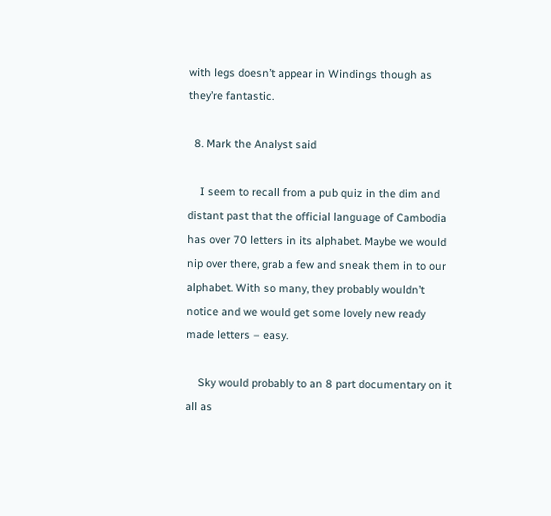with legs doesn’t appear in Windings though as they’re fantastic.

  8. Mark the Analyst said

    I seem to recall from a pub quiz in the dim and distant past that the official language of Cambodia has over 70 letters in its alphabet. Maybe we would nip over there, grab a few and sneak them in to our alphabet. With so many, they probably wouldn’t notice and we would get some lovely new ready made letters – easy.

    Sky would probably to an 8 part documentary on it all as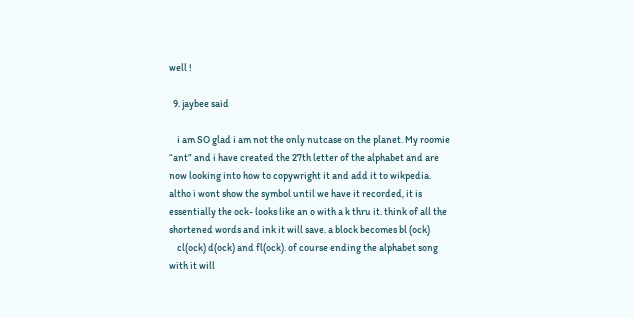well !

  9. jaybee said

    i am SO glad i am not the only nutcase on the planet. My roomie “ant” and i have created the 27th letter of the alphabet and are now looking into how to copywright it and add it to wikpedia. altho i wont show the symbol until we have it recorded, it is essentially the ock- looks like an o with a k thru it. think of all the shortened words and ink it will save. a block becomes bl (ock)
    cl(ock) d(ock) and fl(ock). of course ending the alphabet song with it will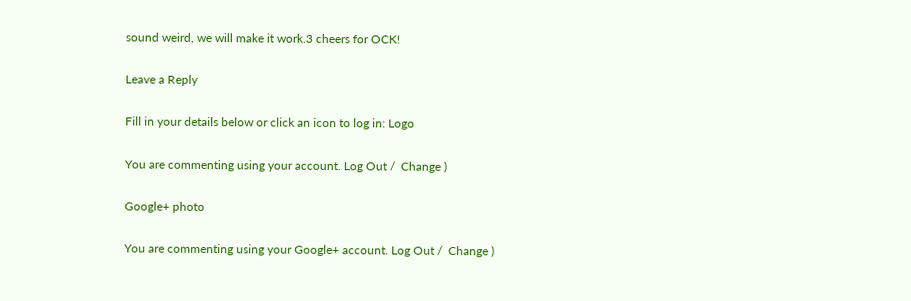sound weird, we will make it work.3 cheers for OCK!

Leave a Reply

Fill in your details below or click an icon to log in: Logo

You are commenting using your account. Log Out /  Change )

Google+ photo

You are commenting using your Google+ account. Log Out /  Change )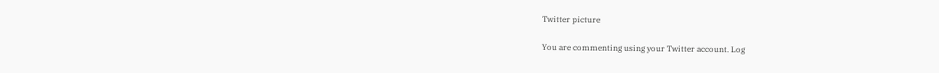Twitter picture

You are commenting using your Twitter account. Log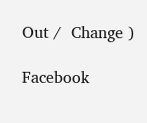Out /  Change )

Facebook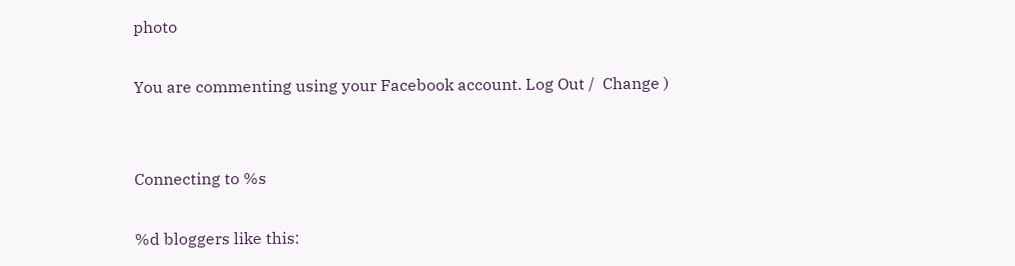photo

You are commenting using your Facebook account. Log Out /  Change )


Connecting to %s

%d bloggers like this: